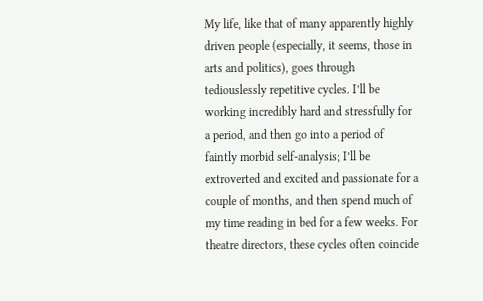My life, like that of many apparently highly driven people (especially, it seems, those in arts and politics), goes through tediouslessly repetitive cycles. I’ll be working incredibly hard and stressfully for a period, and then go into a period of faintly morbid self-analysis; I’ll be extroverted and excited and passionate for a couple of months, and then spend much of my time reading in bed for a few weeks. For theatre directors, these cycles often coincide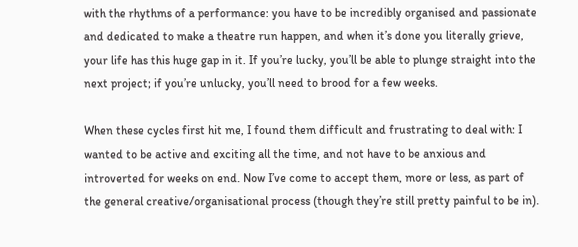with the rhythms of a performance: you have to be incredibly organised and passionate and dedicated to make a theatre run happen, and when it’s done you literally grieve, your life has this huge gap in it. If you’re lucky, you’ll be able to plunge straight into the next project; if you’re unlucky, you’ll need to brood for a few weeks.

When these cycles first hit me, I found them difficult and frustrating to deal with: I wanted to be active and exciting all the time, and not have to be anxious and introverted for weeks on end. Now I’ve come to accept them, more or less, as part of the general creative/organisational process (though they’re still pretty painful to be in).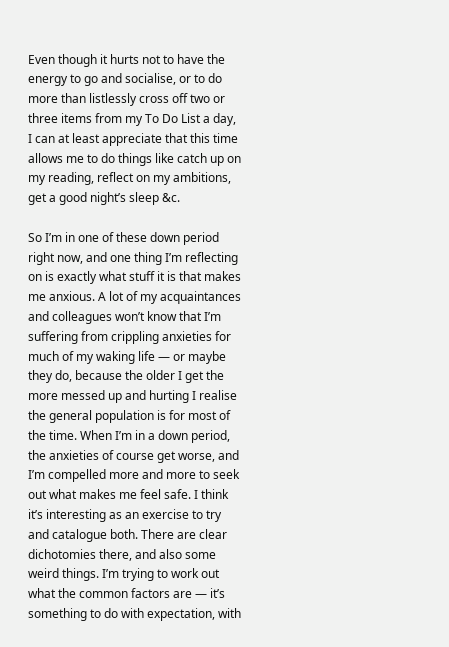Even though it hurts not to have the energy to go and socialise, or to do more than listlessly cross off two or three items from my To Do List a day, I can at least appreciate that this time allows me to do things like catch up on my reading, reflect on my ambitions, get a good night’s sleep &c.

So I’m in one of these down period right now, and one thing I’m reflecting on is exactly what stuff it is that makes me anxious. A lot of my acquaintances and colleagues won’t know that I’m suffering from crippling anxieties for much of my waking life — or maybe they do, because the older I get the more messed up and hurting I realise the general population is for most of the time. When I’m in a down period, the anxieties of course get worse, and I’m compelled more and more to seek out what makes me feel safe. I think it’s interesting as an exercise to try and catalogue both. There are clear dichotomies there, and also some weird things. I’m trying to work out what the common factors are — it’s something to do with expectation, with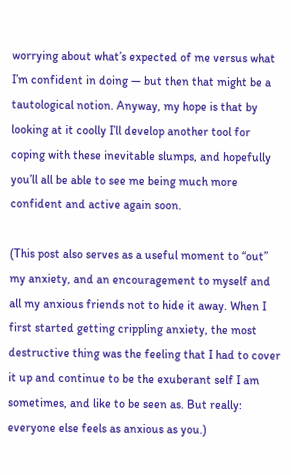worrying about what’s expected of me versus what I’m confident in doing — but then that might be a tautological notion. Anyway, my hope is that by looking at it coolly I’ll develop another tool for coping with these inevitable slumps, and hopefully you’ll all be able to see me being much more confident and active again soon.

(This post also serves as a useful moment to “out” my anxiety, and an encouragement to myself and all my anxious friends not to hide it away. When I first started getting crippling anxiety, the most destructive thing was the feeling that I had to cover it up and continue to be the exuberant self I am sometimes, and like to be seen as. But really: everyone else feels as anxious as you.)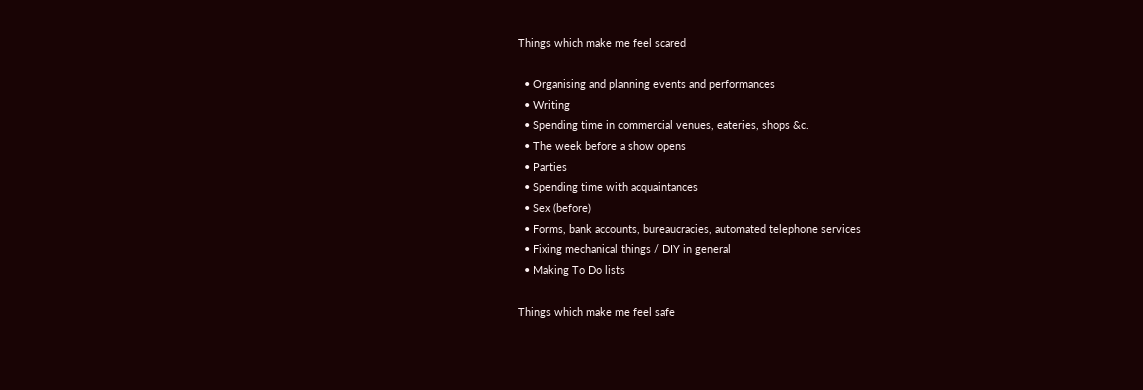Things which make me feel scared

  • Organising and planning events and performances
  • Writing
  • Spending time in commercial venues, eateries, shops &c.
  • The week before a show opens
  • Parties
  • Spending time with acquaintances
  • Sex (before)
  • Forms, bank accounts, bureaucracies, automated telephone services
  • Fixing mechanical things / DIY in general
  • Making To Do lists

Things which make me feel safe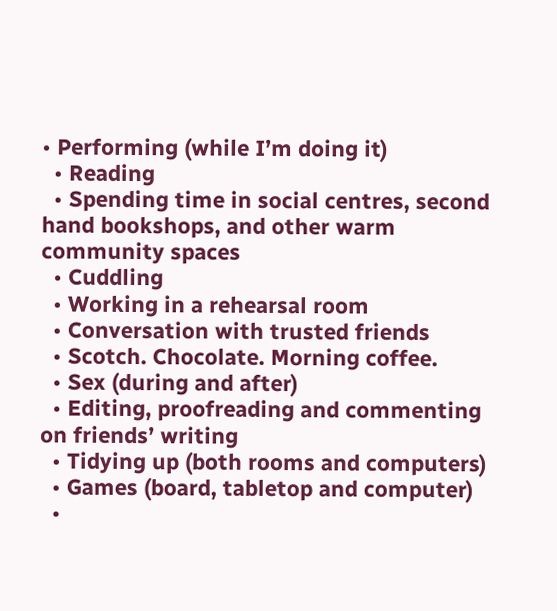• Performing (while I’m doing it)
  • Reading
  • Spending time in social centres, second hand bookshops, and other warm community spaces
  • Cuddling
  • Working in a rehearsal room
  • Conversation with trusted friends
  • Scotch. Chocolate. Morning coffee.
  • Sex (during and after)
  • Editing, proofreading and commenting on friends’ writing
  • Tidying up (both rooms and computers)
  • Games (board, tabletop and computer)
  •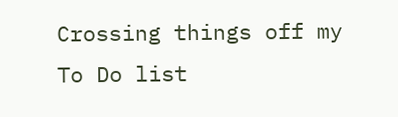Crossing things off my To Do list